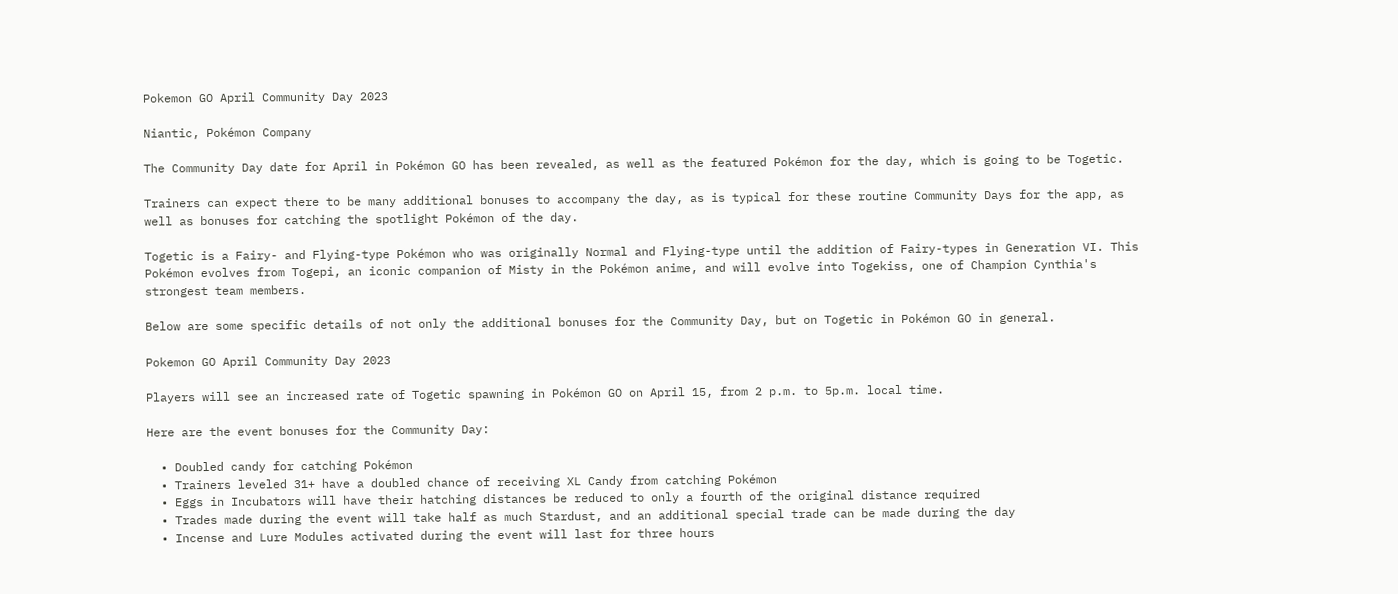Pokemon GO April Community Day 2023

Niantic, Pokémon Company

The Community Day date for April in Pokémon GO has been revealed, as well as the featured Pokémon for the day, which is going to be Togetic.

Trainers can expect there to be many additional bonuses to accompany the day, as is typical for these routine Community Days for the app, as well as bonuses for catching the spotlight Pokémon of the day.

Togetic is a Fairy- and Flying-type Pokémon who was originally Normal and Flying-type until the addition of Fairy-types in Generation VI. This Pokémon evolves from Togepi, an iconic companion of Misty in the Pokémon anime, and will evolve into Togekiss, one of Champion Cynthia's strongest team members.

Below are some specific details of not only the additional bonuses for the Community Day, but on Togetic in Pokémon GO in general.

Pokemon GO April Community Day 2023

Players will see an increased rate of Togetic spawning in Pokémon GO on April 15, from 2 p.m. to 5p.m. local time.

Here are the event bonuses for the Community Day:

  • Doubled candy for catching Pokémon
  • Trainers leveled 31+ have a doubled chance of receiving XL Candy from catching Pokémon
  • Eggs in Incubators will have their hatching distances be reduced to only a fourth of the original distance required
  • Trades made during the event will take half as much Stardust, and an additional special trade can be made during the day
  • Incense and Lure Modules activated during the event will last for three hours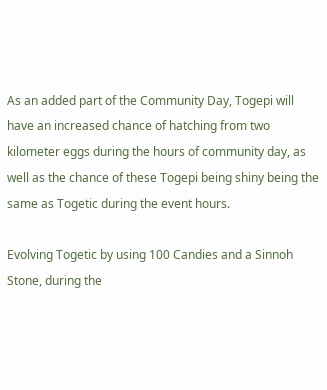As an added part of the Community Day, Togepi will have an increased chance of hatching from two kilometer eggs during the hours of community day, as well as the chance of these Togepi being shiny being the same as Togetic during the event hours.

Evolving Togetic by using 100 Candies and a Sinnoh Stone, during the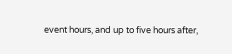event hours, and up to five hours after,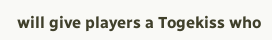will give players a Togekiss who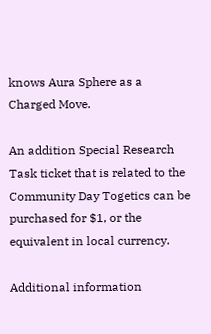knows Aura Sphere as a Charged Move.

An addition Special Research Task ticket that is related to the Community Day Togetics can be purchased for $1, or the equivalent in local currency.

Additional information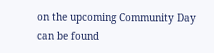on the upcoming Community Day can be found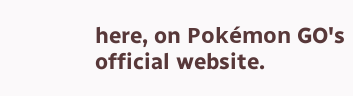here, on Pokémon GO's official website.